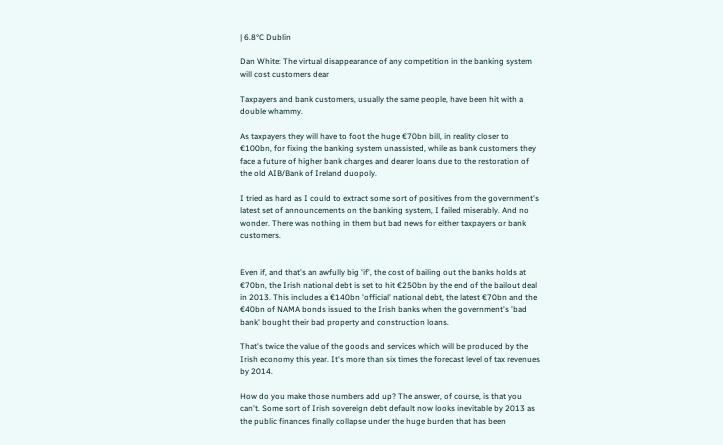| 6.8°C Dublin

Dan White: The virtual disappearance of any competition in the banking system will cost customers dear

Taxpayers and bank customers, usually the same people, have been hit with a double whammy.

As taxpayers they will have to foot the huge €70bn bill, in reality closer to €100bn, for fixing the banking system unassisted, while as bank customers they face a future of higher bank charges and dearer loans due to the restoration of the old AIB/Bank of Ireland duopoly.

I tried as hard as I could to extract some sort of positives from the government's latest set of announcements on the banking system, I failed miserably. And no wonder. There was nothing in them but bad news for either taxpayers or bank customers.


Even if, and that's an awfully big 'if', the cost of bailing out the banks holds at €70bn, the Irish national debt is set to hit €250bn by the end of the bailout deal in 2013. This includes a €140bn 'official' national debt, the latest €70bn and the €40bn of NAMA bonds issued to the Irish banks when the government's 'bad bank' bought their bad property and construction loans.

That's twice the value of the goods and services which will be produced by the Irish economy this year. It's more than six times the forecast level of tax revenues by 2014.

How do you make those numbers add up? The answer, of course, is that you can't. Some sort of Irish sovereign debt default now looks inevitable by 2013 as the public finances finally collapse under the huge burden that has been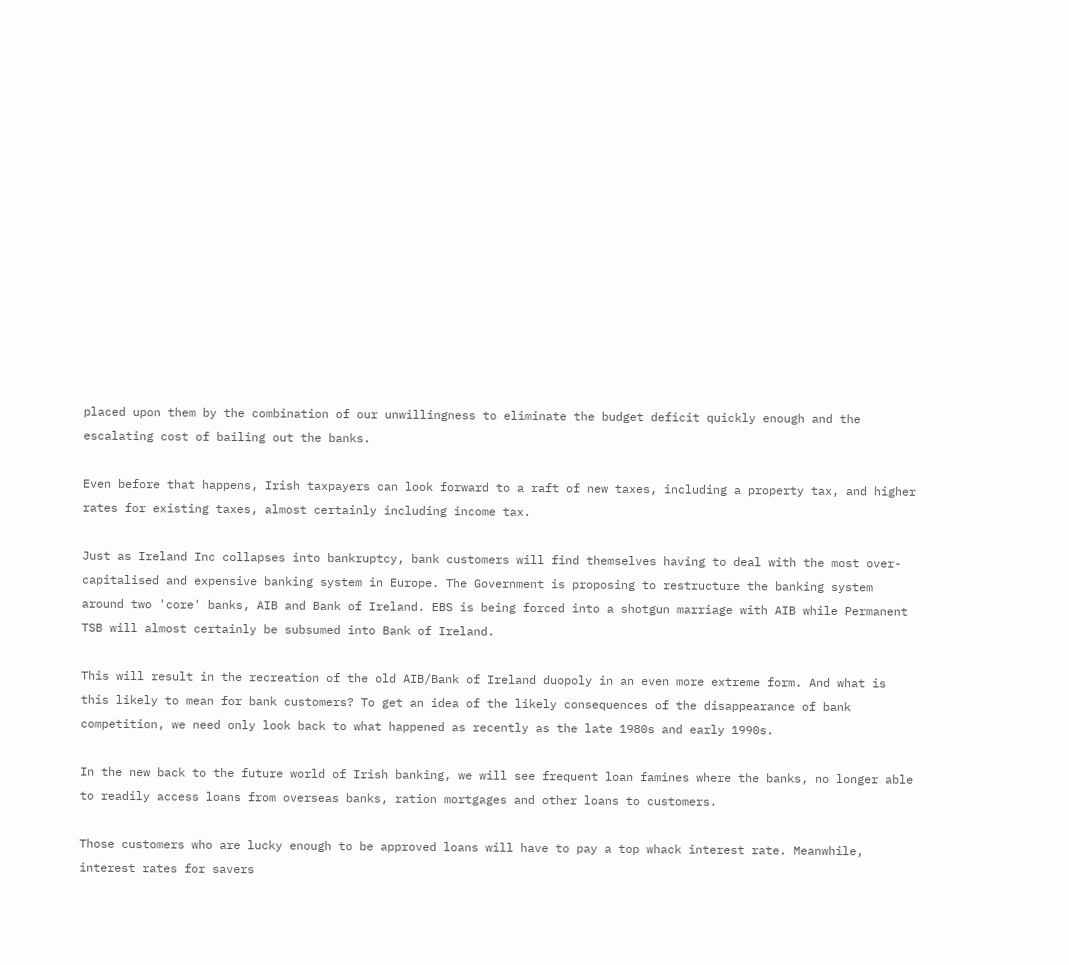placed upon them by the combination of our unwillingness to eliminate the budget deficit quickly enough and the escalating cost of bailing out the banks.

Even before that happens, Irish taxpayers can look forward to a raft of new taxes, including a property tax, and higher rates for existing taxes, almost certainly including income tax.

Just as Ireland Inc collapses into bankruptcy, bank customers will find themselves having to deal with the most over-capitalised and expensive banking system in Europe. The Government is proposing to restructure the banking system around two 'core' banks, AIB and Bank of Ireland. EBS is being forced into a shotgun marriage with AIB while Permanent TSB will almost certainly be subsumed into Bank of Ireland.

This will result in the recreation of the old AIB/Bank of Ireland duopoly in an even more extreme form. And what is this likely to mean for bank customers? To get an idea of the likely consequences of the disappearance of bank competition, we need only look back to what happened as recently as the late 1980s and early 1990s.

In the new back to the future world of Irish banking, we will see frequent loan famines where the banks, no longer able to readily access loans from overseas banks, ration mortgages and other loans to customers.

Those customers who are lucky enough to be approved loans will have to pay a top whack interest rate. Meanwhile, interest rates for savers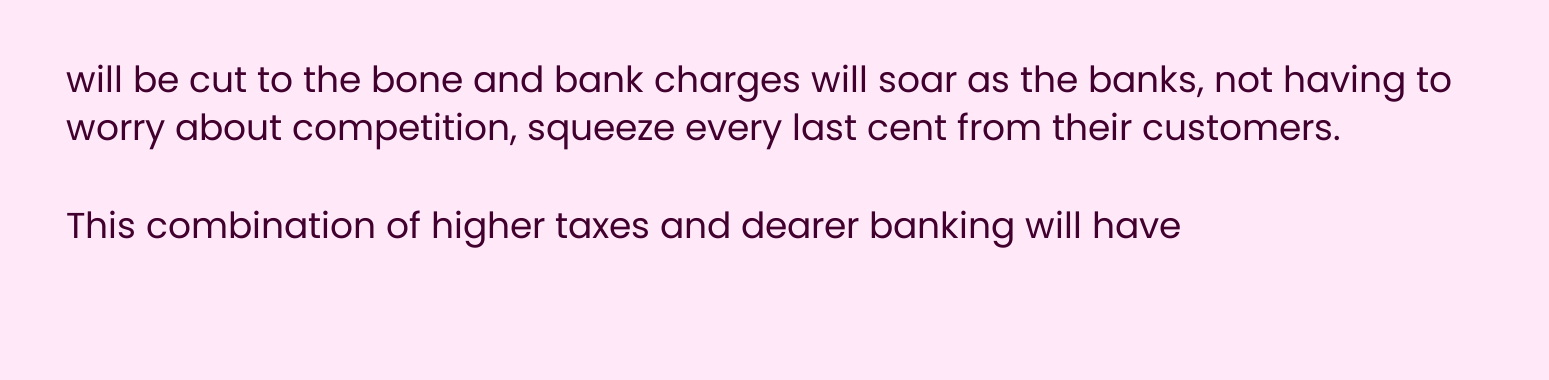will be cut to the bone and bank charges will soar as the banks, not having to worry about competition, squeeze every last cent from their customers.

This combination of higher taxes and dearer banking will have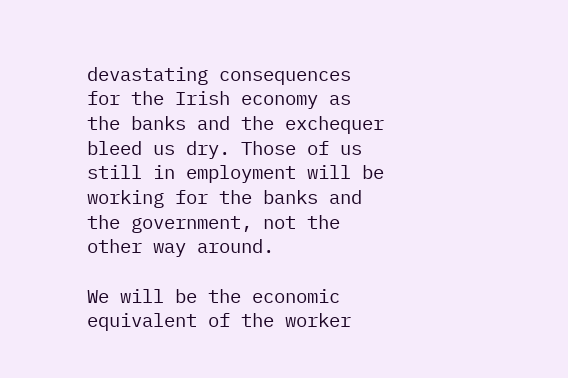devastating consequences for the Irish economy as the banks and the exchequer bleed us dry. Those of us still in employment will be working for the banks and the government, not the other way around.

We will be the economic equivalent of the worker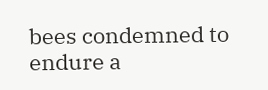bees condemned to endure a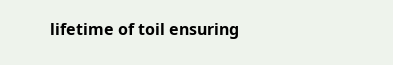lifetime of toil ensuring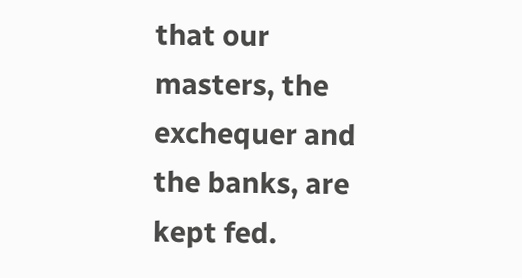that our masters, the exchequer and the banks, are kept fed.